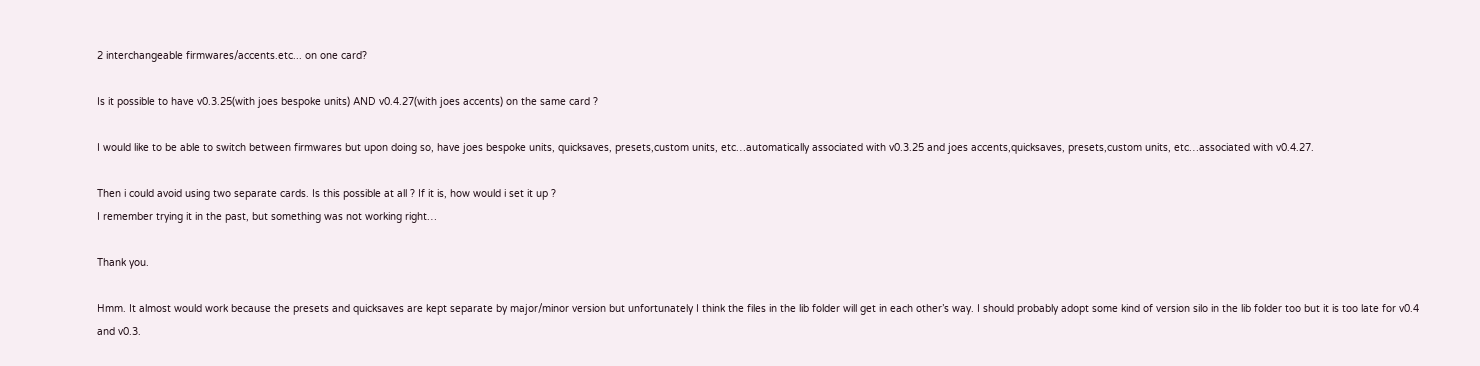2 interchangeable firmwares/accents.etc... on one card?

Is it possible to have v0.3.25(with joes bespoke units) AND v0.4.27(with joes accents) on the same card ?

I would like to be able to switch between firmwares but upon doing so, have joes bespoke units, quicksaves, presets,custom units, etc…automatically associated with v0.3.25 and joes accents,quicksaves, presets,custom units, etc…associated with v0.4.27.

Then i could avoid using two separate cards. Is this possible at all ? If it is, how would i set it up ?
I remember trying it in the past, but something was not working right…

Thank you.

Hmm. It almost would work because the presets and quicksaves are kept separate by major/minor version but unfortunately I think the files in the lib folder will get in each other’s way. I should probably adopt some kind of version silo in the lib folder too but it is too late for v0.4 and v0.3.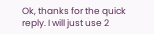Ok, thanks for the quick reply. I will just use 2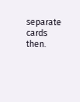separate cards then.